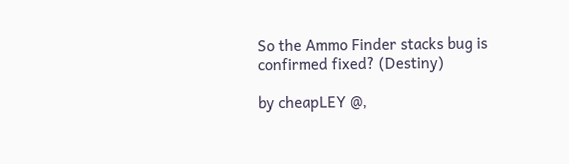So the Ammo Finder stacks bug is confirmed fixed? (Destiny)

by cheapLEY @,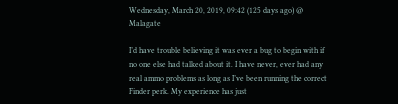Wednesday, March 20, 2019, 09:42 (125 days ago) @ Malagate

I’d have trouble believing it was ever a bug to begin with if no one else had talked about it. I have never, ever had any real ammo problems as long as I’ve been running the correct Finder perk. My experience has just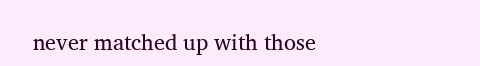never matched up with those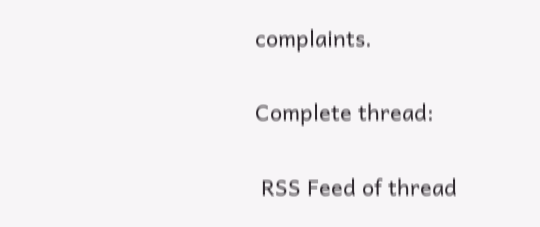complaints.

Complete thread:

 RSS Feed of thread